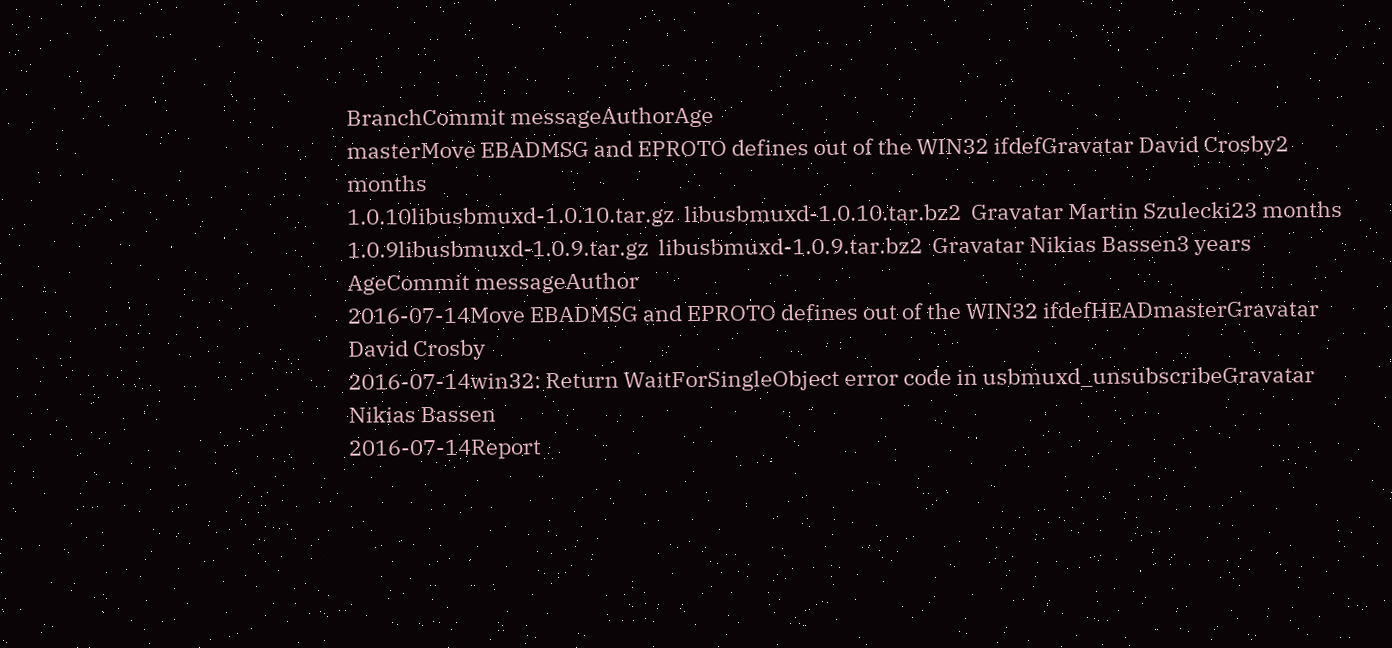BranchCommit messageAuthorAge
masterMove EBADMSG and EPROTO defines out of the WIN32 ifdefGravatar David Crosby2 months
1.0.10libusbmuxd-1.0.10.tar.gz  libusbmuxd-1.0.10.tar.bz2  Gravatar Martin Szulecki23 months
1.0.9libusbmuxd-1.0.9.tar.gz  libusbmuxd-1.0.9.tar.bz2  Gravatar Nikias Bassen3 years
AgeCommit messageAuthor
2016-07-14Move EBADMSG and EPROTO defines out of the WIN32 ifdefHEADmasterGravatar David Crosby
2016-07-14win32: Return WaitForSingleObject error code in usbmuxd_unsubscribeGravatar Nikias Bassen
2016-07-14Report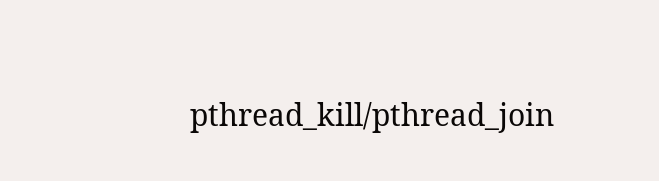pthread_kill/pthread_join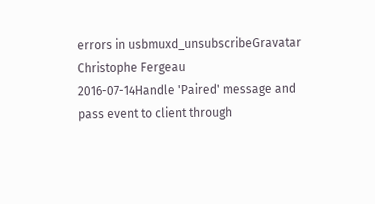errors in usbmuxd_unsubscribeGravatar Christophe Fergeau
2016-07-14Handle 'Paired' message and pass event to client through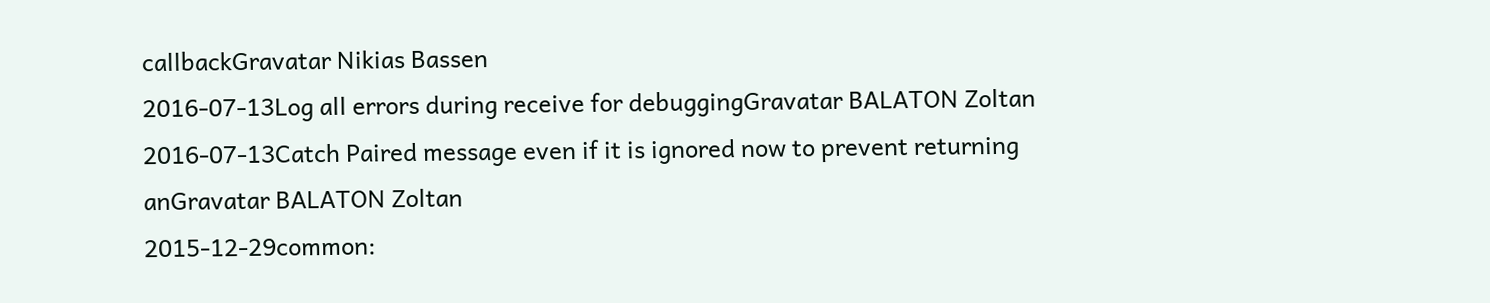callbackGravatar Nikias Bassen
2016-07-13Log all errors during receive for debuggingGravatar BALATON Zoltan
2016-07-13Catch Paired message even if it is ignored now to prevent returning anGravatar BALATON Zoltan
2015-12-29common: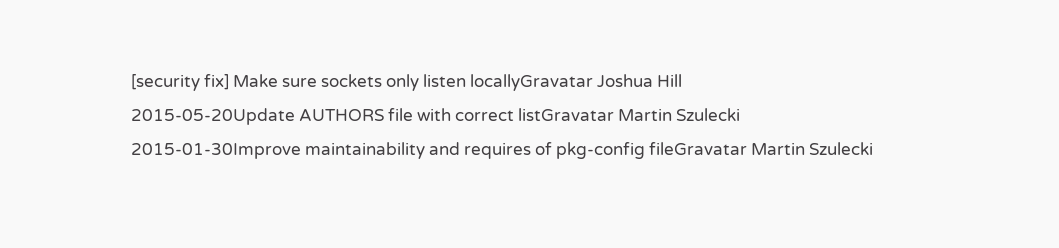[security fix] Make sure sockets only listen locallyGravatar Joshua Hill
2015-05-20Update AUTHORS file with correct listGravatar Martin Szulecki
2015-01-30Improve maintainability and requires of pkg-config fileGravatar Martin Szulecki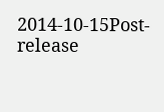2014-10-15Post-release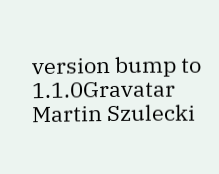version bump to 1.1.0Gravatar Martin Szulecki